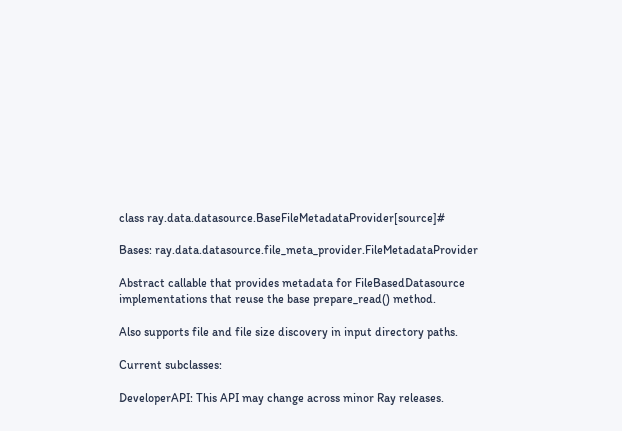class ray.data.datasource.BaseFileMetadataProvider[source]#

Bases: ray.data.datasource.file_meta_provider.FileMetadataProvider

Abstract callable that provides metadata for FileBasedDatasource implementations that reuse the base prepare_read() method.

Also supports file and file size discovery in input directory paths.

Current subclasses:

DeveloperAPI: This API may change across minor Ray releases.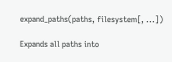expand_paths(paths, filesystem[, ...])

Expands all paths into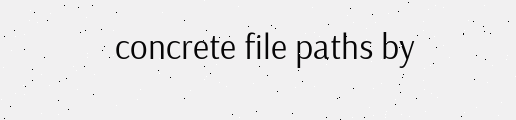concrete file paths by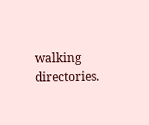walking directories.